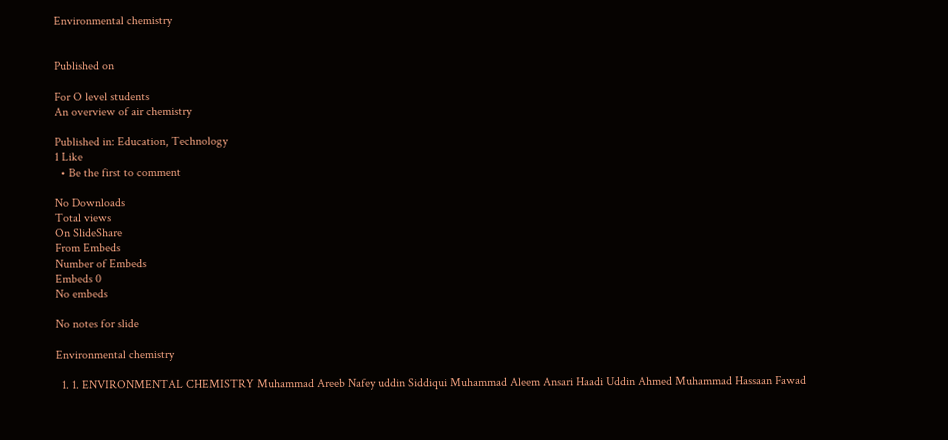Environmental chemistry


Published on

For O level students
An overview of air chemistry

Published in: Education, Technology
1 Like
  • Be the first to comment

No Downloads
Total views
On SlideShare
From Embeds
Number of Embeds
Embeds 0
No embeds

No notes for slide

Environmental chemistry

  1. 1. ENVIRONMENTAL CHEMISTRY Muhammad Areeb Nafey uddin Siddiqui Muhammad Aleem Ansari Haadi Uddin Ahmed Muhammad Hassaan Fawad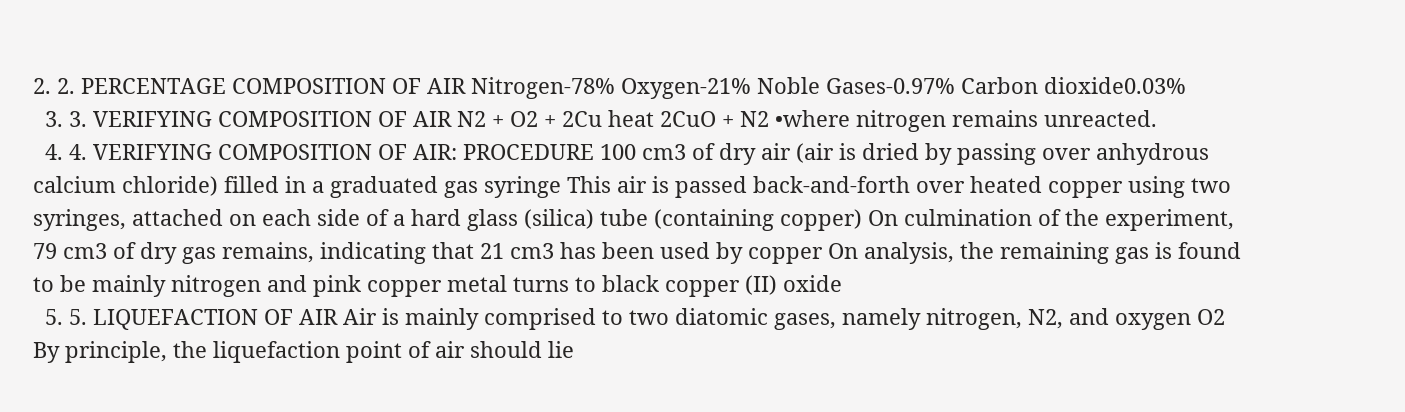2. 2. PERCENTAGE COMPOSITION OF AIR Nitrogen-78% Oxygen-21% Noble Gases-0.97% Carbon dioxide0.03%
  3. 3. VERIFYING COMPOSITION OF AIR N2 + O2 + 2Cu heat 2CuO + N2 •where nitrogen remains unreacted.
  4. 4. VERIFYING COMPOSITION OF AIR: PROCEDURE 100 cm3 of dry air (air is dried by passing over anhydrous calcium chloride) filled in a graduated gas syringe This air is passed back-and-forth over heated copper using two syringes, attached on each side of a hard glass (silica) tube (containing copper) On culmination of the experiment, 79 cm3 of dry gas remains, indicating that 21 cm3 has been used by copper On analysis, the remaining gas is found to be mainly nitrogen and pink copper metal turns to black copper (II) oxide
  5. 5. LIQUEFACTION OF AIR Air is mainly comprised to two diatomic gases, namely nitrogen, N2, and oxygen O2 By principle, the liquefaction point of air should lie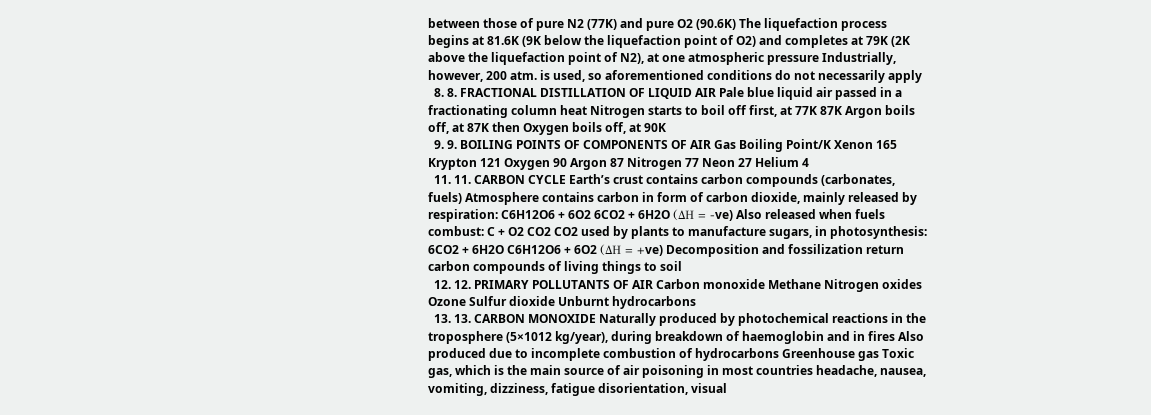between those of pure N2 (77K) and pure O2 (90.6K) The liquefaction process begins at 81.6K (9K below the liquefaction point of O2) and completes at 79K (2K above the liquefaction point of N2), at one atmospheric pressure Industrially, however, 200 atm. is used, so aforementioned conditions do not necessarily apply
  8. 8. FRACTIONAL DISTILLATION OF LIQUID AIR Pale blue liquid air passed in a fractionating column heat Nitrogen starts to boil off first, at 77K 87K Argon boils off, at 87K then Oxygen boils off, at 90K
  9. 9. BOILING POINTS OF COMPONENTS OF AIR Gas Boiling Point/K Xenon 165 Krypton 121 Oxygen 90 Argon 87 Nitrogen 77 Neon 27 Helium 4
  11. 11. CARBON CYCLE Earth’s crust contains carbon compounds (carbonates, fuels) Atmosphere contains carbon in form of carbon dioxide, mainly released by respiration: C6H12O6 + 6O2 6CO2 + 6H2O (ΔH = -ve) Also released when fuels combust: C + O2 CO2 CO2 used by plants to manufacture sugars, in photosynthesis: 6CO2 + 6H2O C6H12O6 + 6O2 (ΔH = +ve) Decomposition and fossilization return carbon compounds of living things to soil
  12. 12. PRIMARY POLLUTANTS OF AIR Carbon monoxide Methane Nitrogen oxides Ozone Sulfur dioxide Unburnt hydrocarbons
  13. 13. CARBON MONOXIDE Naturally produced by photochemical reactions in the troposphere (5×1012 kg/year), during breakdown of haemoglobin and in fires Also produced due to incomplete combustion of hydrocarbons Greenhouse gas Toxic gas, which is the main source of air poisoning in most countries headache, nausea, vomiting, dizziness, fatigue disorientation, visual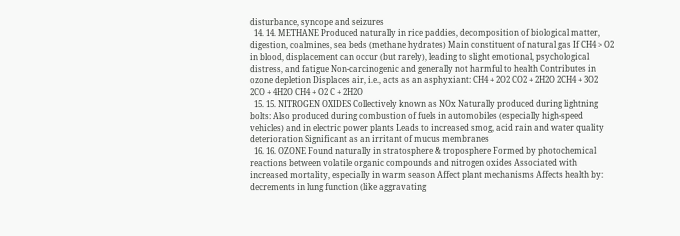disturbance, syncope and seizures
  14. 14. METHANE Produced naturally in rice paddies, decomposition of biological matter, digestion, coalmines, sea beds (methane hydrates) Main constituent of natural gas If CH4 > O2 in blood, displacement can occur (but rarely), leading to slight emotional, psychological distress, and fatigue Non-carcinogenic and generally not harmful to health Contributes in ozone depletion Displaces air, i.e., acts as an asphyxiant: CH4 + 2O2 CO2 + 2H2O 2CH4 + 3O2 2CO + 4H2O CH4 + O2 C + 2H2O
  15. 15. NITROGEN OXIDES Collectively known as NOx Naturally produced during lightning bolts: Also produced during combustion of fuels in automobiles (especially high-speed vehicles) and in electric power plants Leads to increased smog, acid rain and water quality deterioration Significant as an irritant of mucus membranes
  16. 16. OZONE Found naturally in stratosphere & troposphere Formed by photochemical reactions between volatile organic compounds and nitrogen oxides Associated with increased mortality, especially in warm season Affect plant mechanisms Affects health by: decrements in lung function (like aggravating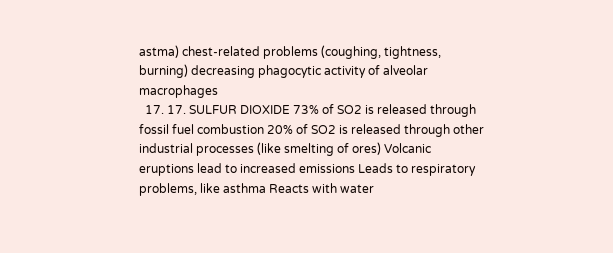astma) chest-related problems (coughing, tightness, burning) decreasing phagocytic activity of alveolar macrophages
  17. 17. SULFUR DIOXIDE 73% of SO2 is released through fossil fuel combustion 20% of SO2 is released through other industrial processes (like smelting of ores) Volcanic eruptions lead to increased emissions Leads to respiratory problems, like asthma Reacts with water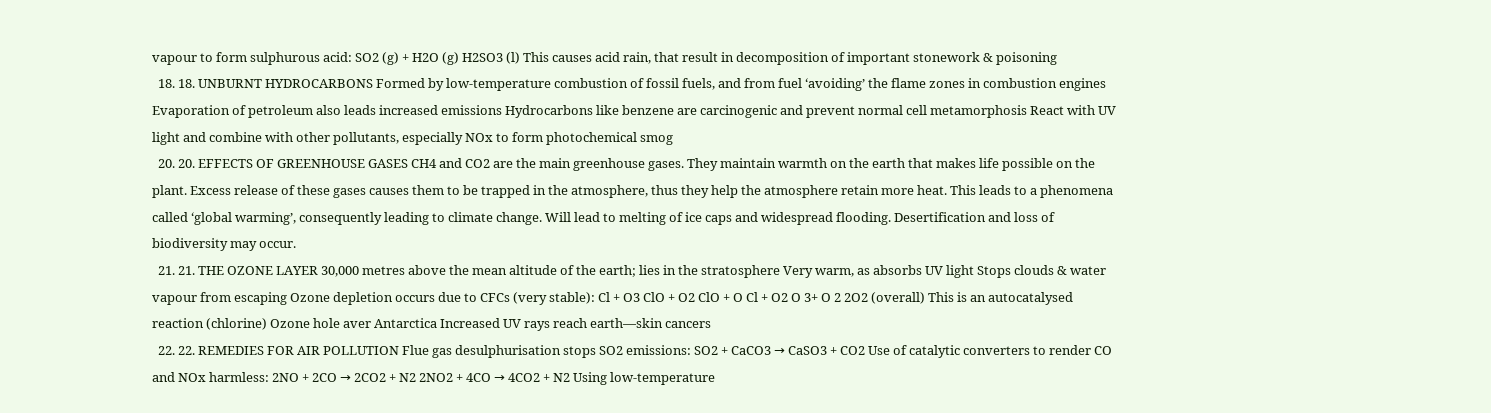vapour to form sulphurous acid: SO2 (g) + H2O (g) H2SO3 (l) This causes acid rain, that result in decomposition of important stonework & poisoning
  18. 18. UNBURNT HYDROCARBONS Formed by low-temperature combustion of fossil fuels, and from fuel ‘avoiding’ the flame zones in combustion engines Evaporation of petroleum also leads increased emissions Hydrocarbons like benzene are carcinogenic and prevent normal cell metamorphosis React with UV light and combine with other pollutants, especially NOx to form photochemical smog
  20. 20. EFFECTS OF GREENHOUSE GASES CH4 and CO2 are the main greenhouse gases. They maintain warmth on the earth that makes life possible on the plant. Excess release of these gases causes them to be trapped in the atmosphere, thus they help the atmosphere retain more heat. This leads to a phenomena called ‘global warming’, consequently leading to climate change. Will lead to melting of ice caps and widespread flooding. Desertification and loss of biodiversity may occur.
  21. 21. THE OZONE LAYER 30,000 metres above the mean altitude of the earth; lies in the stratosphere Very warm, as absorbs UV light Stops clouds & water vapour from escaping Ozone depletion occurs due to CFCs (very stable): Cl + O3 ClO + O2 ClO + O Cl + O2 O 3+ O 2 2O2 (overall) This is an autocatalysed reaction (chlorine) Ozone hole aver Antarctica Increased UV rays reach earth—skin cancers
  22. 22. REMEDIES FOR AIR POLLUTION Flue gas desulphurisation stops SO2 emissions: SO2 + CaCO3 → CaSO3 + CO2 Use of catalytic converters to render CO and NOx harmless: 2NO + 2CO → 2CO2 + N2 2NO2 + 4CO → 4CO2 + N2 Using low-temperature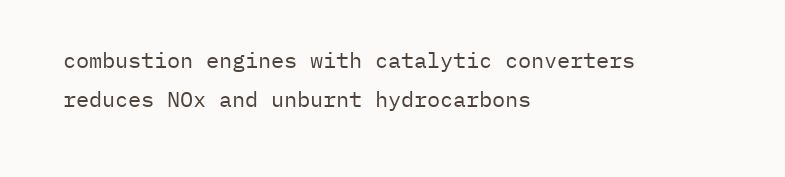combustion engines with catalytic converters reduces NOx and unburnt hydrocarbons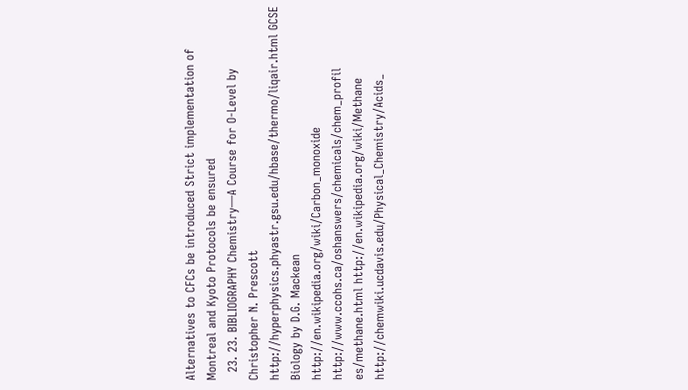Alternatives to CFCs be introduced Strict implementation of Montreal and Kyoto Protocols be ensured
  23. 23. BIBLIOGRAPHY Chemistry—A Course for O-Level by Christopher N. Prescott http://hyperphysics.phyastr.gsu.edu/hbase/thermo/liqair.html GCSE Biology by D.G. Mackean http://en.wikipedia.org/wiki/Carbon_monoxide http://www.ccohs.ca/oshanswers/chemicals/chem_profil es/methane.html http://en.wikipedia.org/wiki/Methane http://chemwiki.ucdavis.edu/Physical_Chemistry/Acids_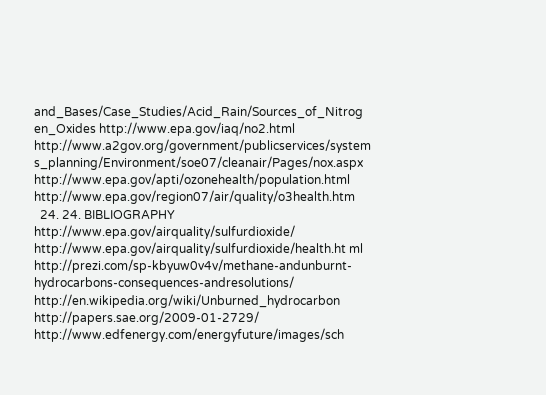and_Bases/Case_Studies/Acid_Rain/Sources_of_Nitrog en_Oxides http://www.epa.gov/iaq/no2.html http://www.a2gov.org/government/publicservices/system s_planning/Environment/soe07/cleanair/Pages/nox.aspx http://www.epa.gov/apti/ozonehealth/population.html http://www.epa.gov/region07/air/quality/o3health.htm
  24. 24. BIBLIOGRAPHY http://www.epa.gov/airquality/sulfurdioxide/ http://www.epa.gov/airquality/sulfurdioxide/health.ht ml http://prezi.com/sp-kbyuw0v4v/methane-andunburnt-hydrocarbons-consequences-andresolutions/ http://en.wikipedia.org/wiki/Unburned_hydrocarbon http://papers.sae.org/2009-01-2729/ http://www.edfenergy.com/energyfuture/images/sch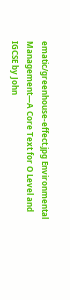ematic/greenhouse-effect.jpg Environmental Management—A Core Text for O Level and IGCSE by John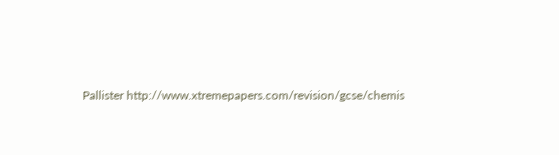Pallister http://www.xtremepapers.com/revision/gcse/chemis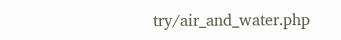try/air_and_water.php